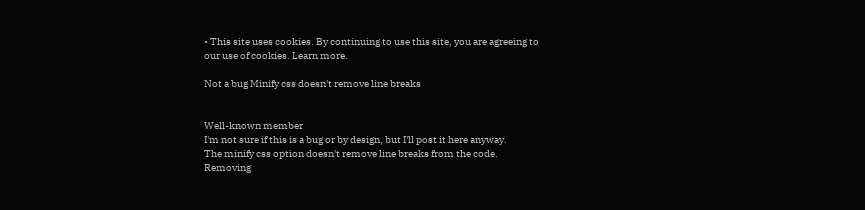• This site uses cookies. By continuing to use this site, you are agreeing to our use of cookies. Learn more.

Not a bug Minify css doesn't remove line breaks


Well-known member
I'm not sure if this is a bug or by design, but I'll post it here anyway.
The minify css option doesn't remove line breaks from the code.
Removing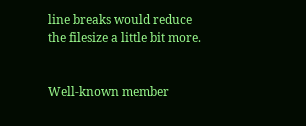line breaks would reduce the filesize a little bit more.


Well-known member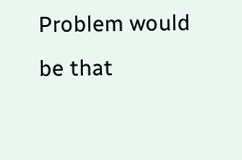Problem would be that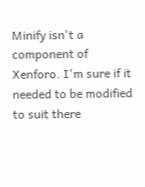Minify isn't a component of Xenforo. I'm sure if it needed to be modified to suit there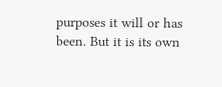purposes it will or has been. But it is its own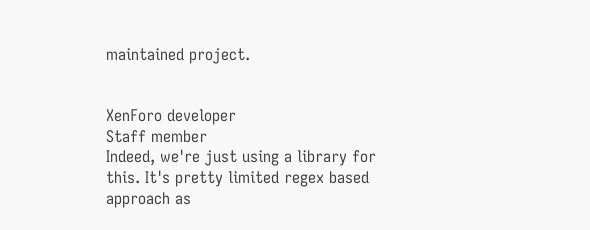maintained project.


XenForo developer
Staff member
Indeed, we're just using a library for this. It's pretty limited regex based approach as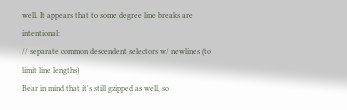well. It appears that to some degree line breaks are intentional:
// separate common descendent selectors w/ newlines (to limit line lengths)
Bear in mind that it's still gzipped as well, so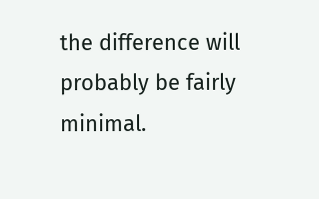the difference will probably be fairly minimal.